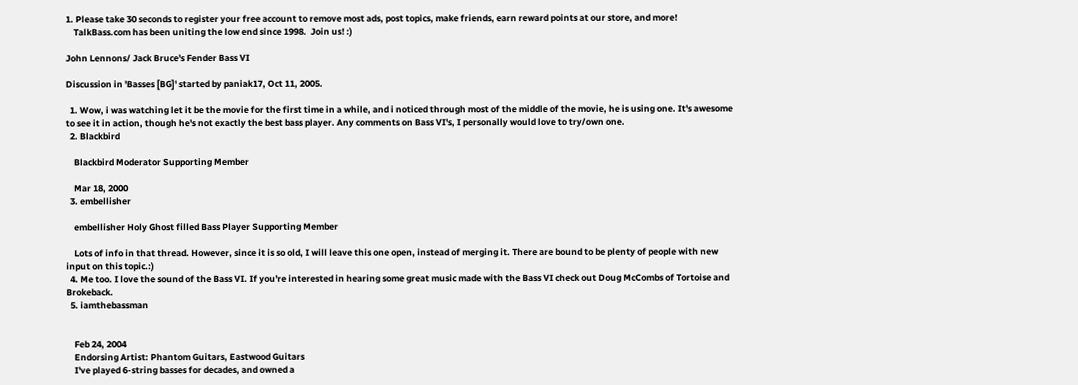1. Please take 30 seconds to register your free account to remove most ads, post topics, make friends, earn reward points at our store, and more!
    TalkBass.com has been uniting the low end since 1998.  Join us! :)

John Lennons/ Jack Bruce's Fender Bass VI

Discussion in 'Basses [BG]' started by paniak17, Oct 11, 2005.

  1. Wow, i was watching let it be the movie for the first time in a while, and i noticed through most of the middle of the movie, he is using one. It's awesome to see it in action, though he's not exactly the best bass player. Any comments on Bass VI's, I personally would love to try/own one.
  2. Blackbird

    Blackbird Moderator Supporting Member

    Mar 18, 2000
  3. embellisher

    embellisher Holy Ghost filled Bass Player Supporting Member

    Lots of info in that thread. However, since it is so old, I will leave this one open, instead of merging it. There are bound to be plenty of people with new input on this topic.:)
  4. Me too. I love the sound of the Bass VI. If you're interested in hearing some great music made with the Bass VI check out Doug McCombs of Tortoise and Brokeback.
  5. iamthebassman


    Feb 24, 2004
    Endorsing Artist: Phantom Guitars, Eastwood Guitars
    I've played 6-string basses for decades, and owned a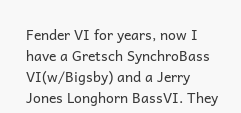Fender VI for years, now I have a Gretsch SynchroBass VI(w/Bigsby) and a Jerry Jones Longhorn BassVI. They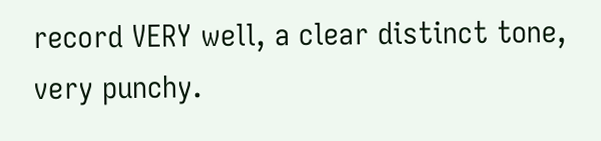record VERY well, a clear distinct tone, very punchy.